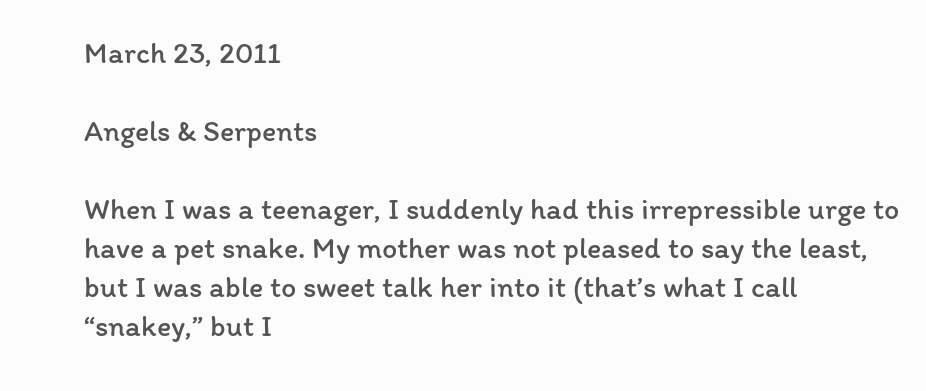March 23, 2011

Angels & Serpents

When I was a teenager, I suddenly had this irrepressible urge to have a pet snake. My mother was not pleased to say the least, but I was able to sweet talk her into it (that’s what I call “snakey,” but I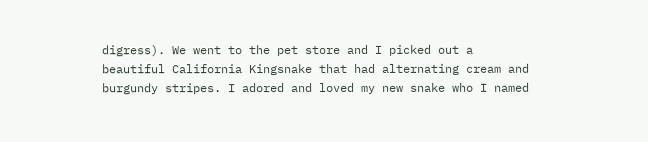digress). We went to the pet store and I picked out a beautiful California Kingsnake that had alternating cream and burgundy stripes. I adored and loved my new snake who I named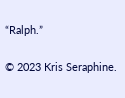“Ralph.”

© 2023 Kris Seraphine.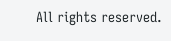All rights reserved.